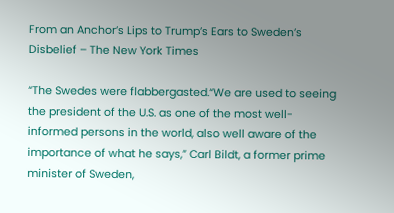From an Anchor’s Lips to Trump’s Ears to Sweden’s Disbelief – The New York Times

“The Swedes were flabbergasted.“We are used to seeing the president of the U.S. as one of the most well-informed persons in the world, also well aware of the importance of what he says,” Carl Bildt, a former prime minister of Sweden,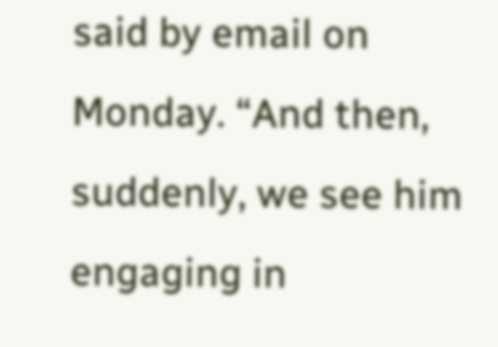said by email on Monday. “And then, suddenly, we see him engaging in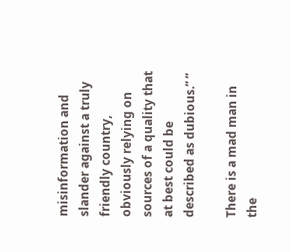misinformation and slander against a truly friendly country, obviously relying on sources of a quality that at best could be described as dubious.” ”

There is a mad man in the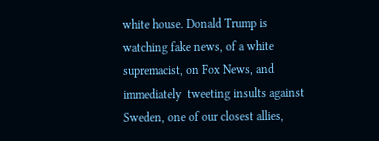white house. Donald Trump is watching fake news, of a white supremacist, on Fox News, and immediately  tweeting insults against Sweden, one of our closest allies,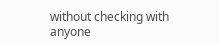without checking with anyone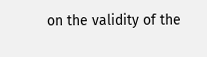on the validity of the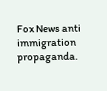Fox News anti immigration propaganda.